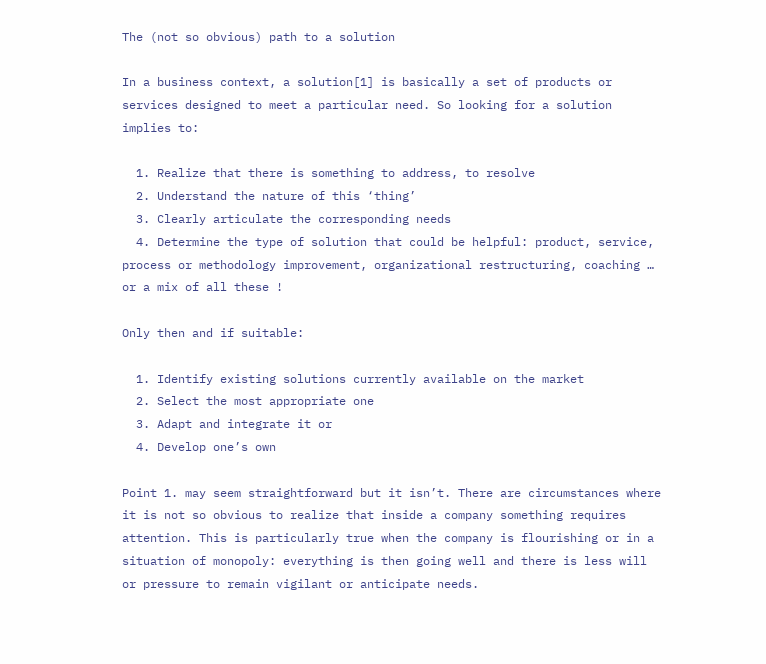The (not so obvious) path to a solution

In a business context, a solution[1] is basically a set of products or services designed to meet a particular need. So looking for a solution implies to:

  1. Realize that there is something to address, to resolve
  2. Understand the nature of this ‘thing’
  3. Clearly articulate the corresponding needs
  4. Determine the type of solution that could be helpful: product, service, process or methodology improvement, organizational restructuring, coaching … or a mix of all these !

Only then and if suitable:

  1. Identify existing solutions currently available on the market
  2. Select the most appropriate one
  3. Adapt and integrate it or
  4. Develop one’s own

Point 1. may seem straightforward but it isn’t. There are circumstances where it is not so obvious to realize that inside a company something requires attention. This is particularly true when the company is flourishing or in a situation of monopoly: everything is then going well and there is less will or pressure to remain vigilant or anticipate needs.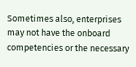Sometimes also, enterprises may not have the onboard competencies or the necessary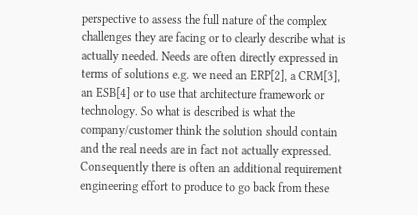perspective to assess the full nature of the complex challenges they are facing or to clearly describe what is actually needed. Needs are often directly expressed in terms of solutions e.g. we need an ERP[2], a CRM[3], an ESB[4] or to use that architecture framework or technology. So what is described is what the company/customer think the solution should contain and the real needs are in fact not actually expressed. Consequently there is often an additional requirement engineering effort to produce to go back from these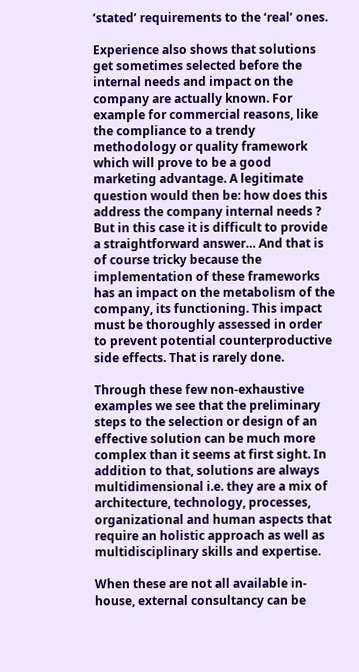‘stated’ requirements to the ‘real’ ones.

Experience also shows that solutions get sometimes selected before the internal needs and impact on the company are actually known. For example for commercial reasons, like the compliance to a trendy methodology or quality framework which will prove to be a good marketing advantage. A legitimate question would then be: how does this address the company internal needs ? But in this case it is difficult to provide a straightforward answer… And that is of course tricky because the implementation of these frameworks has an impact on the metabolism of the company, its functioning. This impact must be thoroughly assessed in order to prevent potential counterproductive side effects. That is rarely done.

Through these few non-exhaustive examples we see that the preliminary steps to the selection or design of an effective solution can be much more complex than it seems at first sight. In addition to that, solutions are always multidimensional i.e. they are a mix of architecture, technology, processes, organizational and human aspects that require an holistic approach as well as multidisciplinary skills and expertise.

When these are not all available in-house, external consultancy can be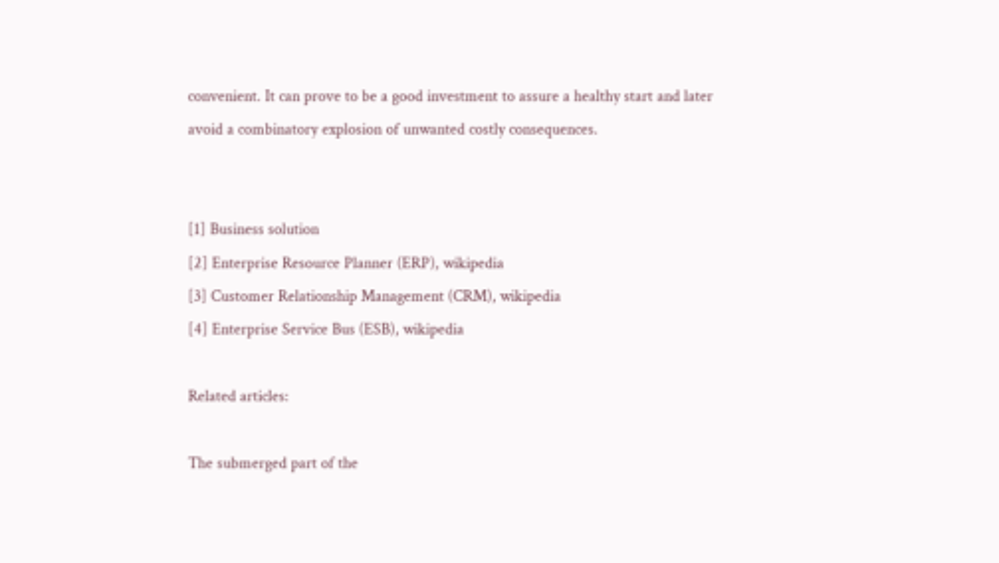convenient. It can prove to be a good investment to assure a healthy start and later avoid a combinatory explosion of unwanted costly consequences.


[1] Business solution
[2] Enterprise Resource Planner (ERP), wikipedia
[3] Customer Relationship Management (CRM), wikipedia
[4] Enterprise Service Bus (ESB), wikipedia

Related articles:

The submerged part of the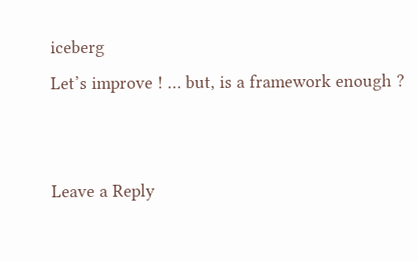iceberg
Let’s improve ! … but, is a framework enough ?


Leave a Reply